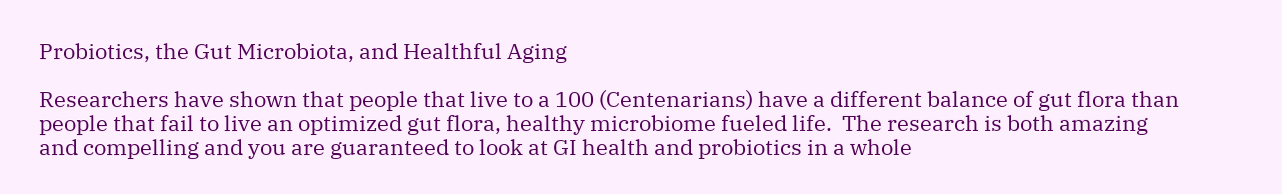Probiotics, the Gut Microbiota, and Healthful Aging

Researchers have shown that people that live to a 100 (Centenarians) have a different balance of gut flora than people that fail to live an optimized gut flora, healthy microbiome fueled life.  The research is both amazing and compelling and you are guaranteed to look at GI health and probiotics in a whole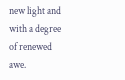new light and with a degree of renewed awe.